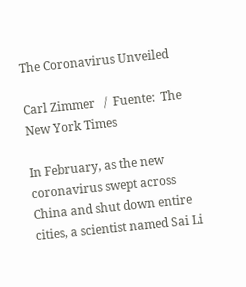The Coronavirus Unveiled

Carl Zimmer   /  Fuente:  The New York Times

In February, as the new coronavirus swept across China and shut down entire cities, a scientist named Sai Li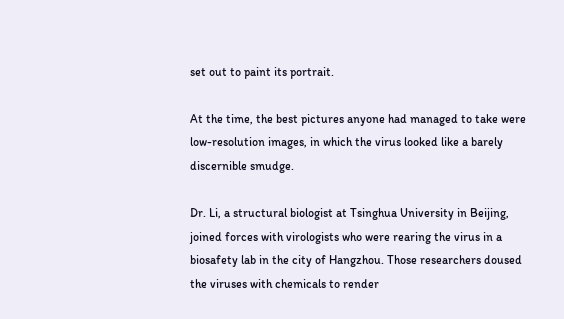set out to paint its portrait.

At the time, the best pictures anyone had managed to take were low-resolution images, in which the virus looked like a barely discernible smudge.

Dr. Li, a structural biologist at Tsinghua University in Beijing, joined forces with virologists who were rearing the virus in a biosafety lab in the city of Hangzhou. Those researchers doused the viruses with chemicals to render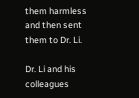them harmless and then sent them to Dr. Li.

Dr. Li and his colleagues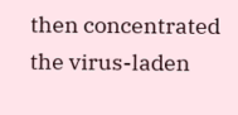then concentrated the virus-laden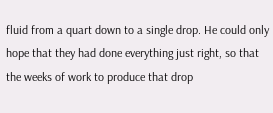fluid from a quart down to a single drop. He could only hope that they had done everything just right, so that the weeks of work to produce that drop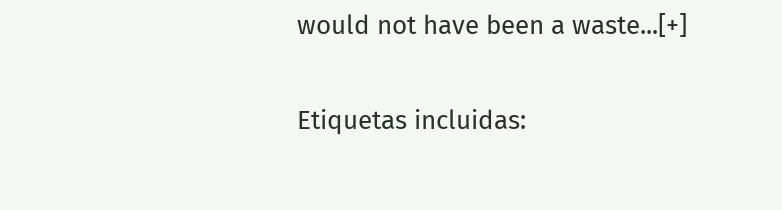would not have been a waste...[+]

Etiquetas incluidas: